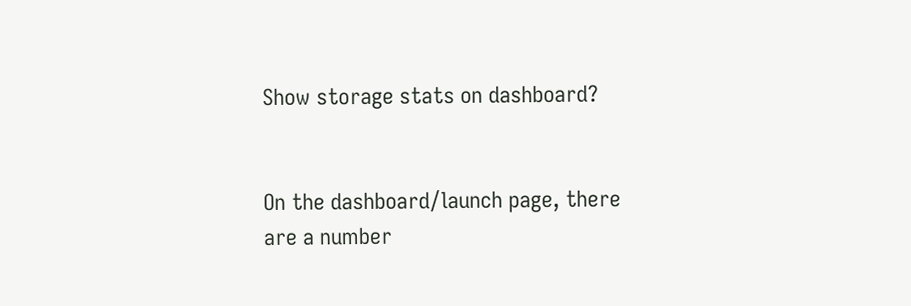Show storage stats on dashboard?


On the dashboard/launch page, there are a number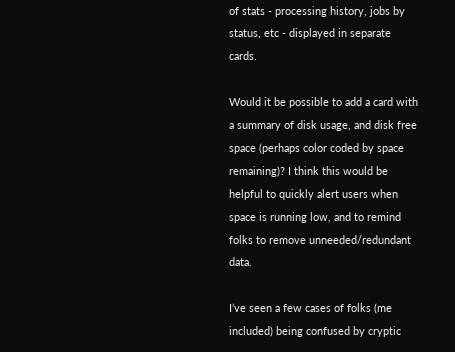of stats - processing history, jobs by status, etc - displayed in separate cards.

Would it be possible to add a card with a summary of disk usage, and disk free space (perhaps color coded by space remaining)? I think this would be helpful to quickly alert users when space is running low, and to remind folks to remove unneeded/redundant data.

I’ve seen a few cases of folks (me included) being confused by cryptic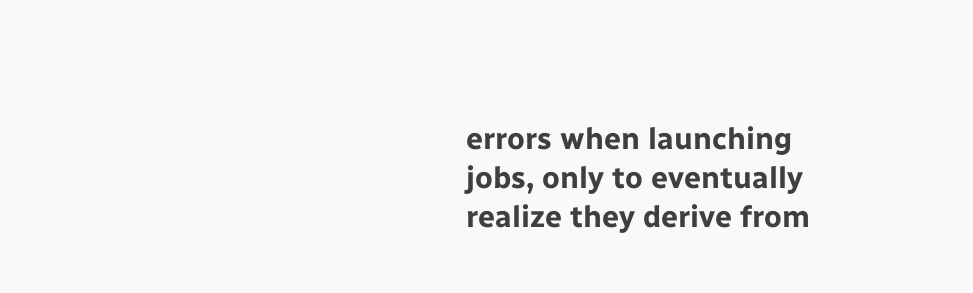errors when launching jobs, only to eventually realize they derive from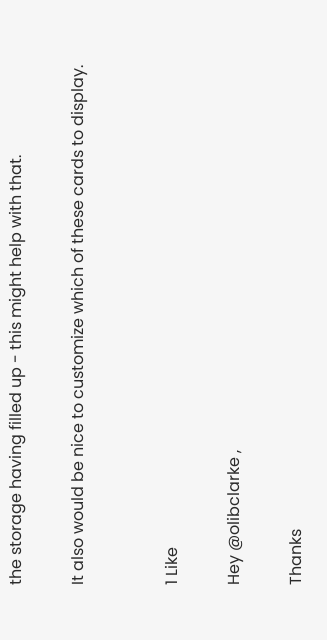the storage having filled up - this might help with that.

It also would be nice to customize which of these cards to display.


1 Like

Hey @olibclarke ,

Thanks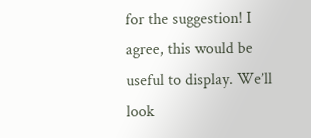for the suggestion! I agree, this would be useful to display. We’ll look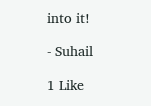into it!

- Suhail

1 Like